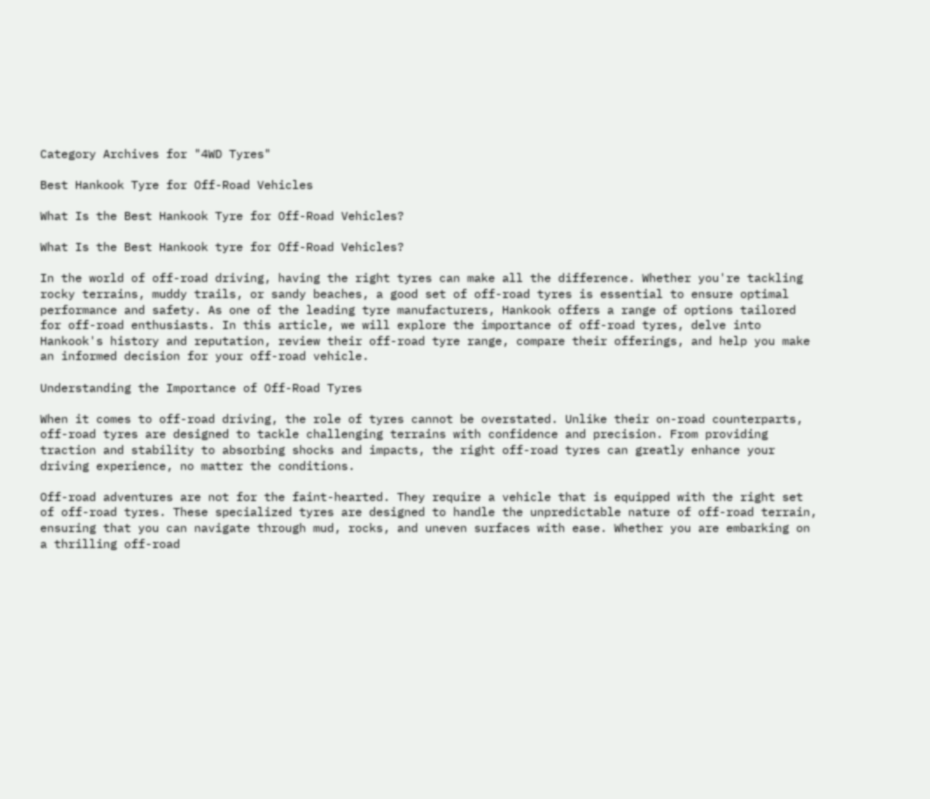Category Archives for "4WD Tyres"

Best Hankook Tyre for Off-Road Vehicles

What Is the Best Hankook Tyre for Off-Road Vehicles?

What Is the Best Hankook tyre for Off-Road Vehicles?

In the world of off-road driving, having the right tyres can make all the difference. Whether you're tackling rocky terrains, muddy trails, or sandy beaches, a good set of off-road tyres is essential to ensure optimal performance and safety. As one of the leading tyre manufacturers, Hankook offers a range of options tailored for off-road enthusiasts. In this article, we will explore the importance of off-road tyres, delve into Hankook's history and reputation, review their off-road tyre range, compare their offerings, and help you make an informed decision for your off-road vehicle.

Understanding the Importance of Off-Road Tyres

When it comes to off-road driving, the role of tyres cannot be overstated. Unlike their on-road counterparts, off-road tyres are designed to tackle challenging terrains with confidence and precision. From providing traction and stability to absorbing shocks and impacts, the right off-road tyres can greatly enhance your driving experience, no matter the conditions.

Off-road adventures are not for the faint-hearted. They require a vehicle that is equipped with the right set of off-road tyres. These specialized tyres are designed to handle the unpredictable nature of off-road terrain, ensuring that you can navigate through mud, rocks, and uneven surfaces with ease. Whether you are embarking on a thrilling off-road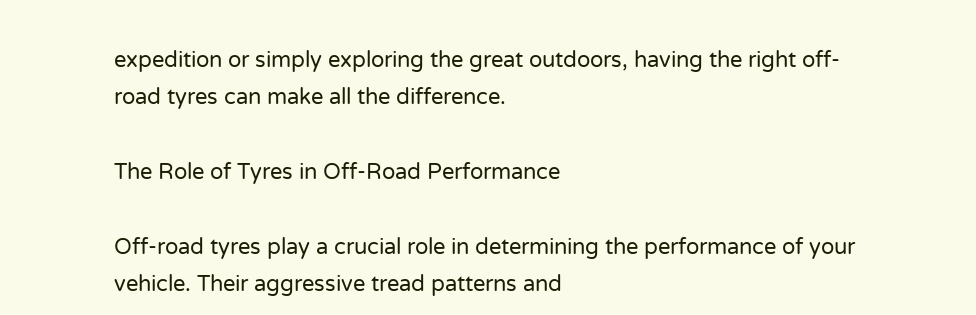expedition or simply exploring the great outdoors, having the right off-road tyres can make all the difference.

The Role of Tyres in Off-Road Performance

Off-road tyres play a crucial role in determining the performance of your vehicle. Their aggressive tread patterns and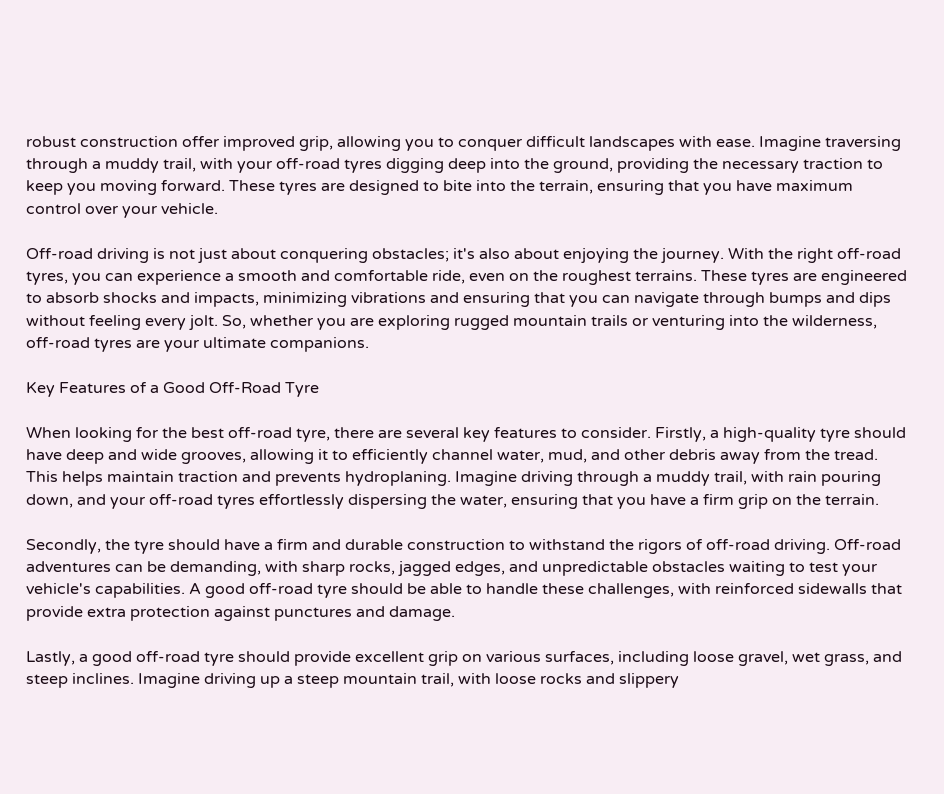robust construction offer improved grip, allowing you to conquer difficult landscapes with ease. Imagine traversing through a muddy trail, with your off-road tyres digging deep into the ground, providing the necessary traction to keep you moving forward. These tyres are designed to bite into the terrain, ensuring that you have maximum control over your vehicle.

Off-road driving is not just about conquering obstacles; it's also about enjoying the journey. With the right off-road tyres, you can experience a smooth and comfortable ride, even on the roughest terrains. These tyres are engineered to absorb shocks and impacts, minimizing vibrations and ensuring that you can navigate through bumps and dips without feeling every jolt. So, whether you are exploring rugged mountain trails or venturing into the wilderness, off-road tyres are your ultimate companions.

Key Features of a Good Off-Road Tyre

When looking for the best off-road tyre, there are several key features to consider. Firstly, a high-quality tyre should have deep and wide grooves, allowing it to efficiently channel water, mud, and other debris away from the tread. This helps maintain traction and prevents hydroplaning. Imagine driving through a muddy trail, with rain pouring down, and your off-road tyres effortlessly dispersing the water, ensuring that you have a firm grip on the terrain.

Secondly, the tyre should have a firm and durable construction to withstand the rigors of off-road driving. Off-road adventures can be demanding, with sharp rocks, jagged edges, and unpredictable obstacles waiting to test your vehicle's capabilities. A good off-road tyre should be able to handle these challenges, with reinforced sidewalls that provide extra protection against punctures and damage.

Lastly, a good off-road tyre should provide excellent grip on various surfaces, including loose gravel, wet grass, and steep inclines. Imagine driving up a steep mountain trail, with loose rocks and slippery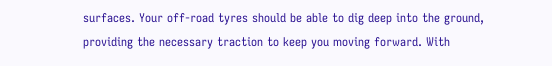surfaces. Your off-road tyres should be able to dig deep into the ground, providing the necessary traction to keep you moving forward. With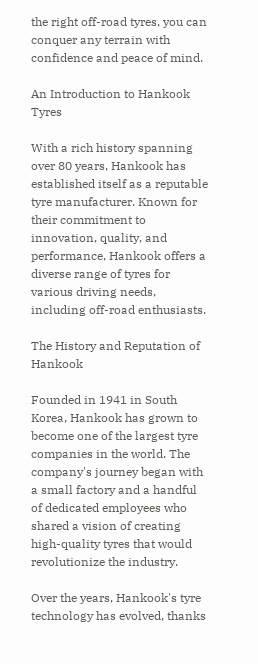the right off-road tyres, you can conquer any terrain with confidence and peace of mind.

An Introduction to Hankook Tyres

With a rich history spanning over 80 years, Hankook has established itself as a reputable tyre manufacturer. Known for their commitment to innovation, quality, and performance, Hankook offers a diverse range of tyres for various driving needs, including off-road enthusiasts.

The History and Reputation of Hankook

Founded in 1941 in South Korea, Hankook has grown to become one of the largest tyre companies in the world. The company's journey began with a small factory and a handful of dedicated employees who shared a vision of creating high-quality tyres that would revolutionize the industry.

Over the years, Hankook's tyre technology has evolved, thanks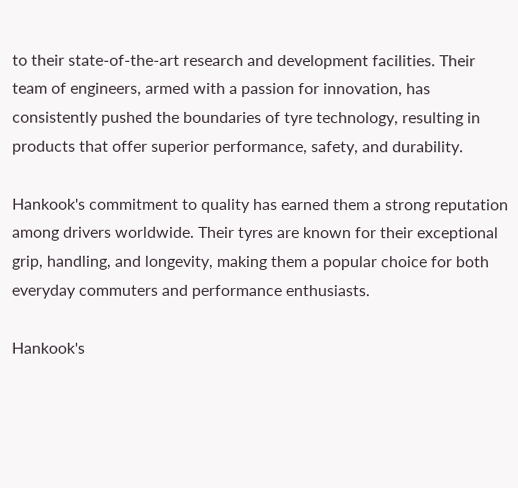to their state-of-the-art research and development facilities. Their team of engineers, armed with a passion for innovation, has consistently pushed the boundaries of tyre technology, resulting in products that offer superior performance, safety, and durability.

Hankook's commitment to quality has earned them a strong reputation among drivers worldwide. Their tyres are known for their exceptional grip, handling, and longevity, making them a popular choice for both everyday commuters and performance enthusiasts.

Hankook's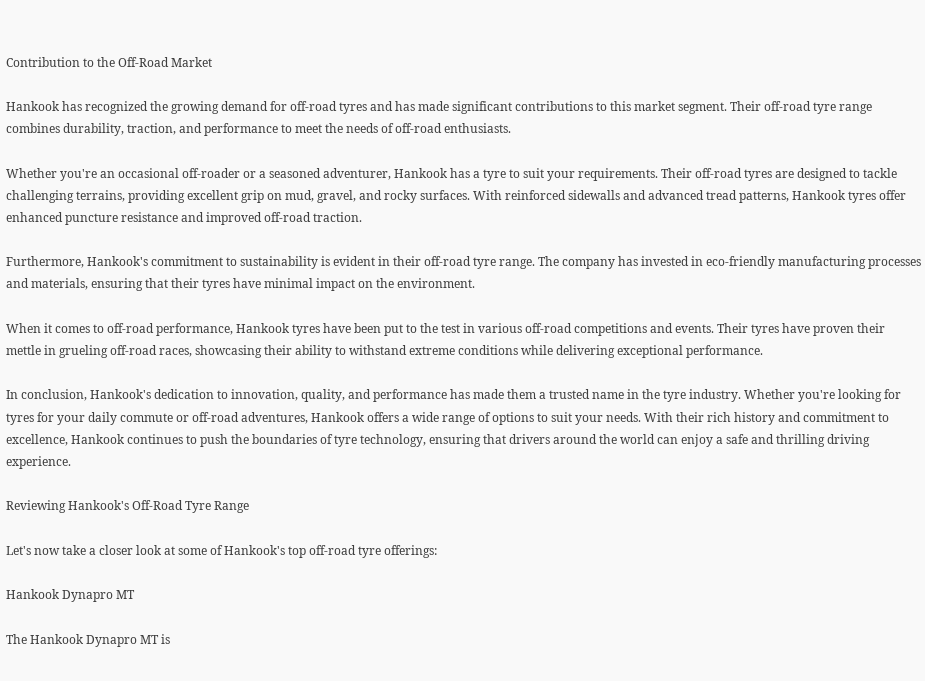Contribution to the Off-Road Market

Hankook has recognized the growing demand for off-road tyres and has made significant contributions to this market segment. Their off-road tyre range combines durability, traction, and performance to meet the needs of off-road enthusiasts.

Whether you're an occasional off-roader or a seasoned adventurer, Hankook has a tyre to suit your requirements. Their off-road tyres are designed to tackle challenging terrains, providing excellent grip on mud, gravel, and rocky surfaces. With reinforced sidewalls and advanced tread patterns, Hankook tyres offer enhanced puncture resistance and improved off-road traction.

Furthermore, Hankook's commitment to sustainability is evident in their off-road tyre range. The company has invested in eco-friendly manufacturing processes and materials, ensuring that their tyres have minimal impact on the environment.

When it comes to off-road performance, Hankook tyres have been put to the test in various off-road competitions and events. Their tyres have proven their mettle in grueling off-road races, showcasing their ability to withstand extreme conditions while delivering exceptional performance.

In conclusion, Hankook's dedication to innovation, quality, and performance has made them a trusted name in the tyre industry. Whether you're looking for tyres for your daily commute or off-road adventures, Hankook offers a wide range of options to suit your needs. With their rich history and commitment to excellence, Hankook continues to push the boundaries of tyre technology, ensuring that drivers around the world can enjoy a safe and thrilling driving experience.

Reviewing Hankook's Off-Road Tyre Range

Let's now take a closer look at some of Hankook's top off-road tyre offerings:

Hankook Dynapro MT

The Hankook Dynapro MT is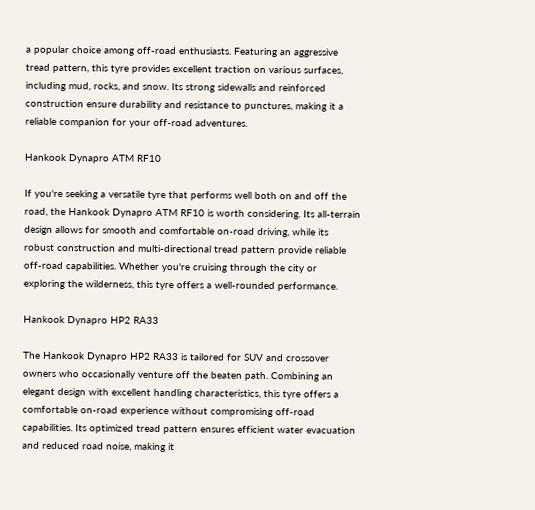a popular choice among off-road enthusiasts. Featuring an aggressive tread pattern, this tyre provides excellent traction on various surfaces, including mud, rocks, and snow. Its strong sidewalls and reinforced construction ensure durability and resistance to punctures, making it a reliable companion for your off-road adventures.

Hankook Dynapro ATM RF10

If you're seeking a versatile tyre that performs well both on and off the road, the Hankook Dynapro ATM RF10 is worth considering. Its all-terrain design allows for smooth and comfortable on-road driving, while its robust construction and multi-directional tread pattern provide reliable off-road capabilities. Whether you're cruising through the city or exploring the wilderness, this tyre offers a well-rounded performance.

Hankook Dynapro HP2 RA33

The Hankook Dynapro HP2 RA33 is tailored for SUV and crossover owners who occasionally venture off the beaten path. Combining an elegant design with excellent handling characteristics, this tyre offers a comfortable on-road experience without compromising off-road capabilities. Its optimized tread pattern ensures efficient water evacuation and reduced road noise, making it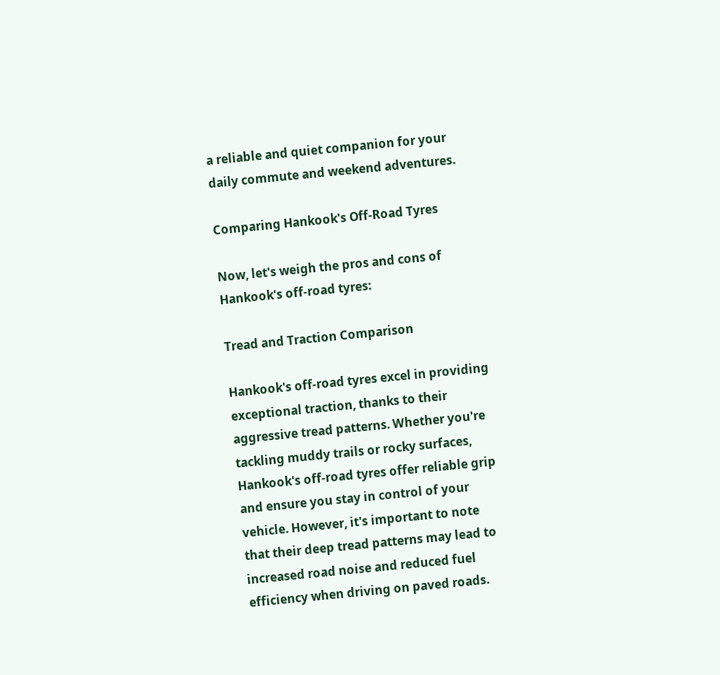a reliable and quiet companion for your daily commute and weekend adventures.

Comparing Hankook's Off-Road Tyres

Now, let's weigh the pros and cons of Hankook's off-road tyres:

Tread and Traction Comparison

Hankook's off-road tyres excel in providing exceptional traction, thanks to their aggressive tread patterns. Whether you're tackling muddy trails or rocky surfaces, Hankook's off-road tyres offer reliable grip and ensure you stay in control of your vehicle. However, it's important to note that their deep tread patterns may lead to increased road noise and reduced fuel efficiency when driving on paved roads.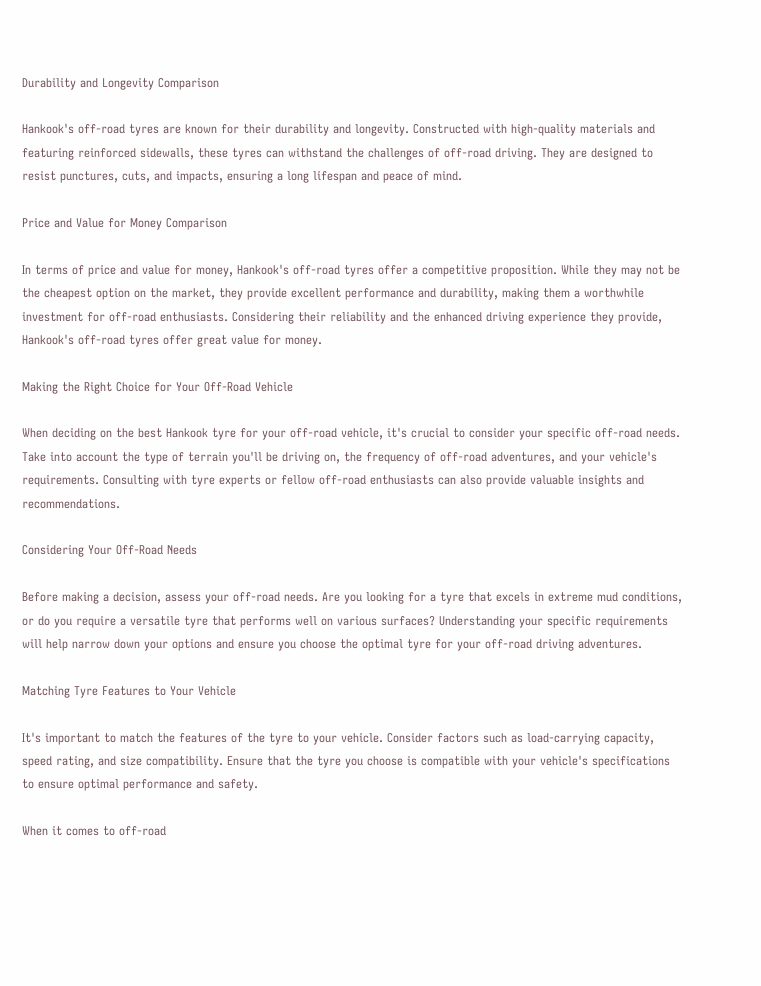Durability and Longevity Comparison

Hankook's off-road tyres are known for their durability and longevity. Constructed with high-quality materials and featuring reinforced sidewalls, these tyres can withstand the challenges of off-road driving. They are designed to resist punctures, cuts, and impacts, ensuring a long lifespan and peace of mind.

Price and Value for Money Comparison

In terms of price and value for money, Hankook's off-road tyres offer a competitive proposition. While they may not be the cheapest option on the market, they provide excellent performance and durability, making them a worthwhile investment for off-road enthusiasts. Considering their reliability and the enhanced driving experience they provide, Hankook's off-road tyres offer great value for money.

Making the Right Choice for Your Off-Road Vehicle

When deciding on the best Hankook tyre for your off-road vehicle, it's crucial to consider your specific off-road needs. Take into account the type of terrain you'll be driving on, the frequency of off-road adventures, and your vehicle's requirements. Consulting with tyre experts or fellow off-road enthusiasts can also provide valuable insights and recommendations.

Considering Your Off-Road Needs

Before making a decision, assess your off-road needs. Are you looking for a tyre that excels in extreme mud conditions, or do you require a versatile tyre that performs well on various surfaces? Understanding your specific requirements will help narrow down your options and ensure you choose the optimal tyre for your off-road driving adventures.

Matching Tyre Features to Your Vehicle

It's important to match the features of the tyre to your vehicle. Consider factors such as load-carrying capacity, speed rating, and size compatibility. Ensure that the tyre you choose is compatible with your vehicle's specifications to ensure optimal performance and safety.

When it comes to off-road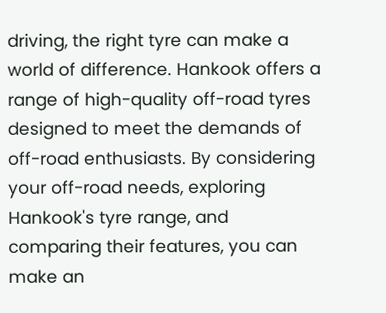driving, the right tyre can make a world of difference. Hankook offers a range of high-quality off-road tyres designed to meet the demands of off-road enthusiasts. By considering your off-road needs, exploring Hankook's tyre range, and comparing their features, you can make an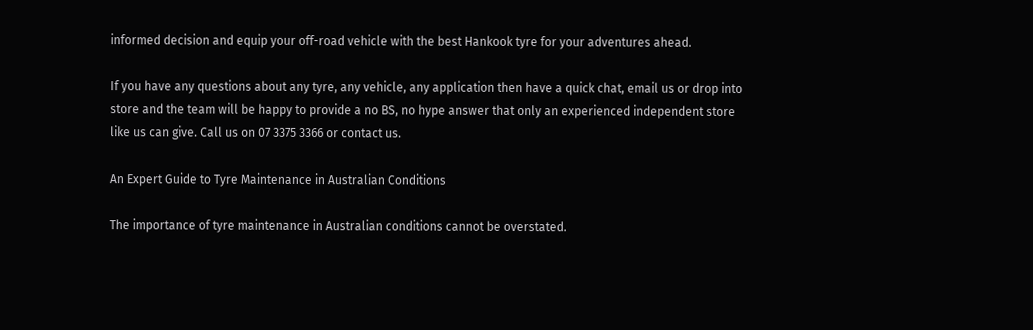informed decision and equip your off-road vehicle with the best Hankook tyre for your adventures ahead.

If you have any questions about any tyre, any vehicle, any application then have a quick chat, email us or drop into store and the team will be happy to provide a no BS, no hype answer that only an experienced independent store like us can give. Call us on 07 3375 3366 or contact us.

An Expert Guide to Tyre Maintenance in Australian Conditions

The importance of tyre maintenance in Australian conditions cannot be overstated.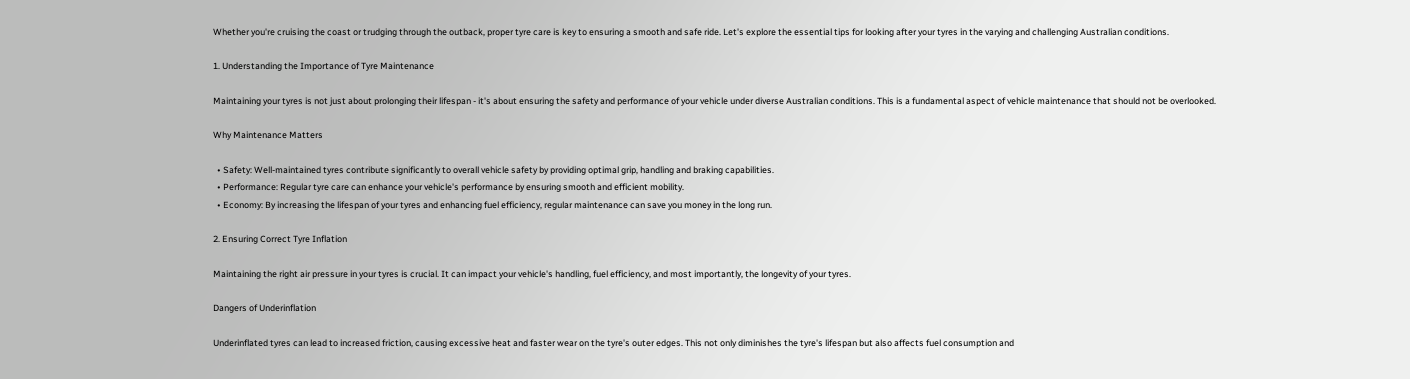Whether you're cruising the coast or trudging through the outback, proper tyre care is key to ensuring a smooth and safe ride. Let's explore the essential tips for looking after your tyres in the varying and challenging Australian conditions.

1. Understanding the Importance of Tyre Maintenance

Maintaining your tyres is not just about prolonging their lifespan - it's about ensuring the safety and performance of your vehicle under diverse Australian conditions. This is a fundamental aspect of vehicle maintenance that should not be overlooked.

Why Maintenance Matters

  • Safety: Well-maintained tyres contribute significantly to overall vehicle safety by providing optimal grip, handling and braking capabilities.
  • Performance: Regular tyre care can enhance your vehicle's performance by ensuring smooth and efficient mobility.
  • Economy: By increasing the lifespan of your tyres and enhancing fuel efficiency, regular maintenance can save you money in the long run.

2. Ensuring Correct Tyre Inflation

Maintaining the right air pressure in your tyres is crucial. It can impact your vehicle's handling, fuel efficiency, and most importantly, the longevity of your tyres.

Dangers of Underinflation

Underinflated tyres can lead to increased friction, causing excessive heat and faster wear on the tyre's outer edges. This not only diminishes the tyre's lifespan but also affects fuel consumption and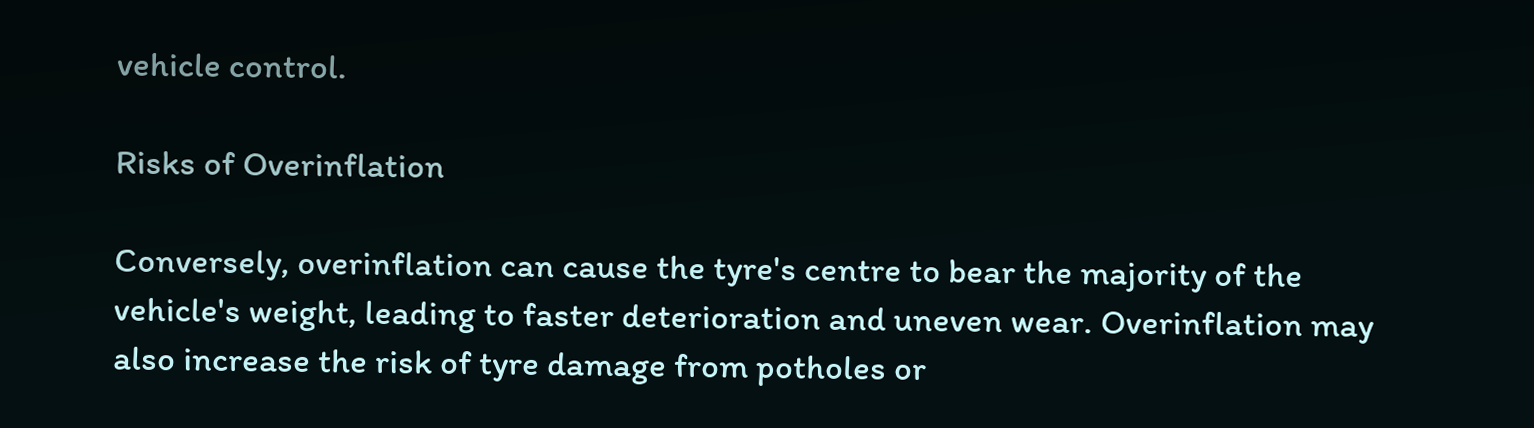vehicle control.

Risks of Overinflation

Conversely, overinflation can cause the tyre's centre to bear the majority of the vehicle's weight, leading to faster deterioration and uneven wear. Overinflation may also increase the risk of tyre damage from potholes or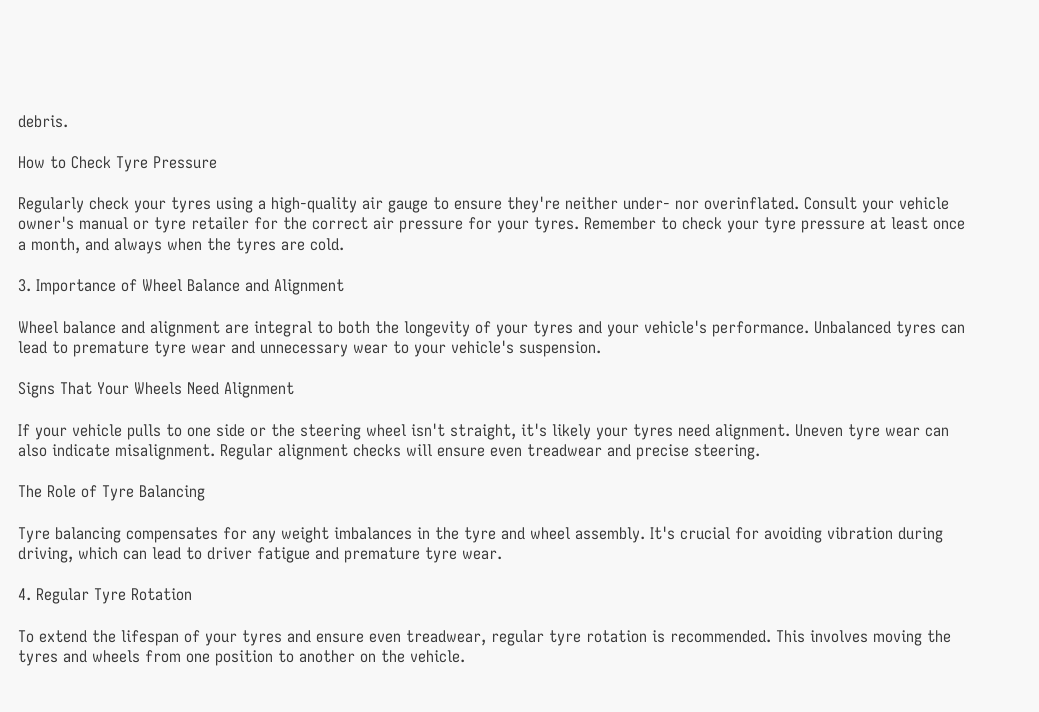debris.

How to Check Tyre Pressure

Regularly check your tyres using a high-quality air gauge to ensure they're neither under- nor overinflated. Consult your vehicle owner's manual or tyre retailer for the correct air pressure for your tyres. Remember to check your tyre pressure at least once a month, and always when the tyres are cold.

3. Importance of Wheel Balance and Alignment

Wheel balance and alignment are integral to both the longevity of your tyres and your vehicle's performance. Unbalanced tyres can lead to premature tyre wear and unnecessary wear to your vehicle's suspension.

Signs That Your Wheels Need Alignment

If your vehicle pulls to one side or the steering wheel isn't straight, it's likely your tyres need alignment. Uneven tyre wear can also indicate misalignment. Regular alignment checks will ensure even treadwear and precise steering.

The Role of Tyre Balancing

Tyre balancing compensates for any weight imbalances in the tyre and wheel assembly. It's crucial for avoiding vibration during driving, which can lead to driver fatigue and premature tyre wear.

4. Regular Tyre Rotation

To extend the lifespan of your tyres and ensure even treadwear, regular tyre rotation is recommended. This involves moving the tyres and wheels from one position to another on the vehicle.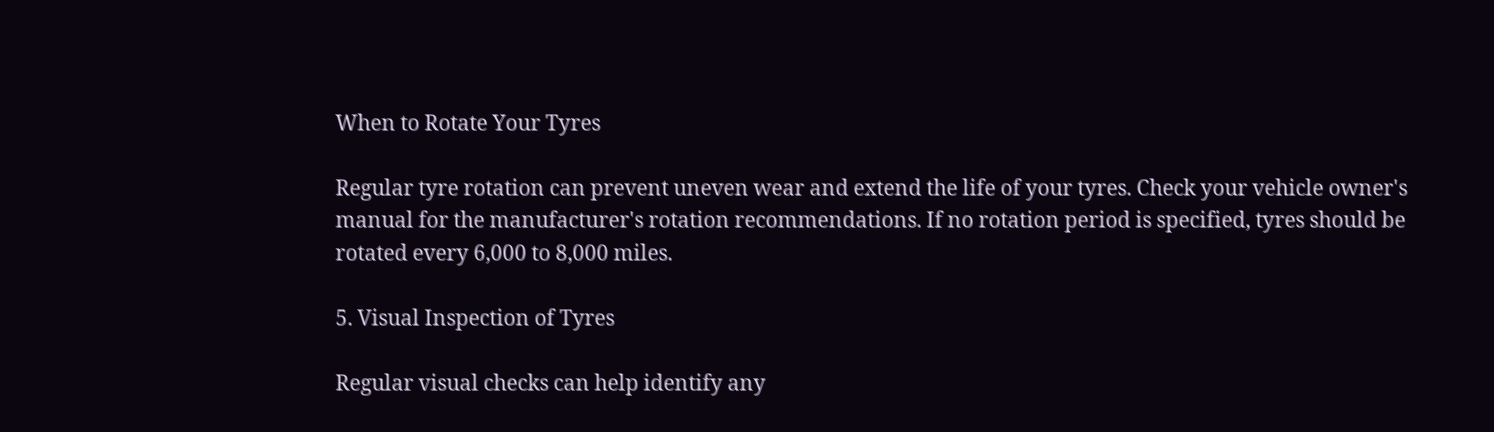When to Rotate Your Tyres

Regular tyre rotation can prevent uneven wear and extend the life of your tyres. Check your vehicle owner's manual for the manufacturer's rotation recommendations. If no rotation period is specified, tyres should be rotated every 6,000 to 8,000 miles.

5. Visual Inspection of Tyres

Regular visual checks can help identify any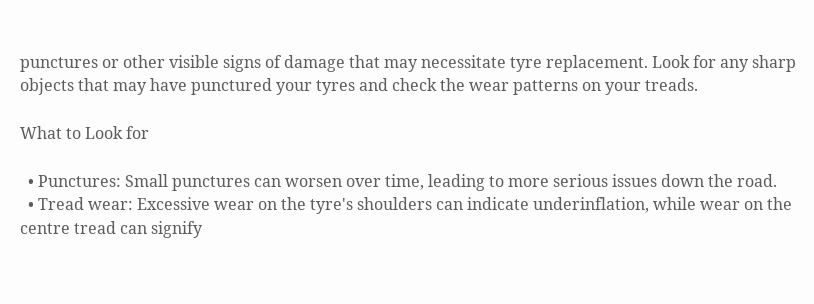punctures or other visible signs of damage that may necessitate tyre replacement. Look for any sharp objects that may have punctured your tyres and check the wear patterns on your treads.

What to Look for

  • Punctures: Small punctures can worsen over time, leading to more serious issues down the road.
  • Tread wear: Excessive wear on the tyre's shoulders can indicate underinflation, while wear on the centre tread can signify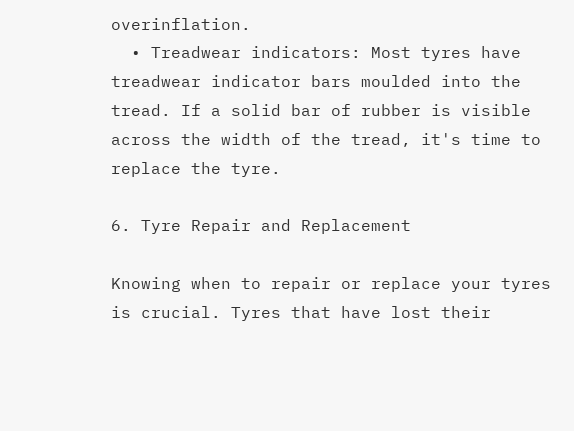overinflation.
  • Treadwear indicators: Most tyres have treadwear indicator bars moulded into the tread. If a solid bar of rubber is visible across the width of the tread, it's time to replace the tyre.

6. Tyre Repair and Replacement

Knowing when to repair or replace your tyres is crucial. Tyres that have lost their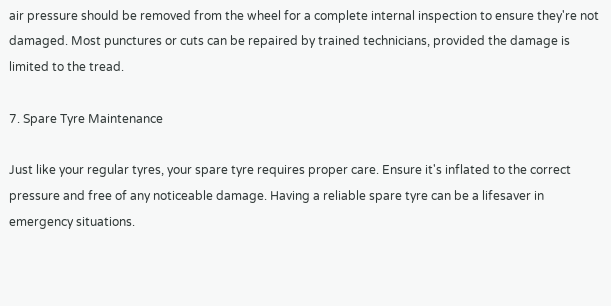air pressure should be removed from the wheel for a complete internal inspection to ensure they're not damaged. Most punctures or cuts can be repaired by trained technicians, provided the damage is limited to the tread.

7. Spare Tyre Maintenance

Just like your regular tyres, your spare tyre requires proper care. Ensure it's inflated to the correct pressure and free of any noticeable damage. Having a reliable spare tyre can be a lifesaver in emergency situations.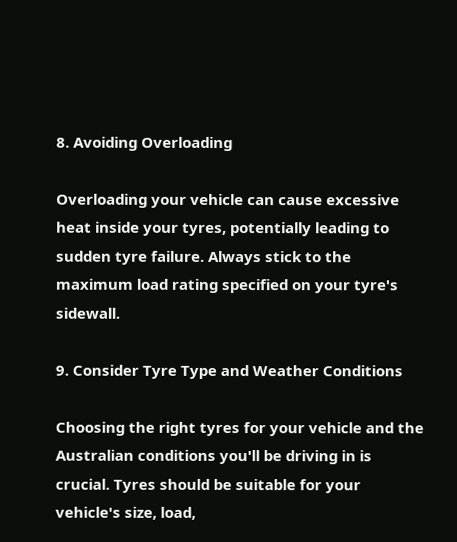8. Avoiding Overloading

Overloading your vehicle can cause excessive heat inside your tyres, potentially leading to sudden tyre failure. Always stick to the maximum load rating specified on your tyre's sidewall.

9. Consider Tyre Type and Weather Conditions

Choosing the right tyres for your vehicle and the Australian conditions you'll be driving in is crucial. Tyres should be suitable for your vehicle's size, load,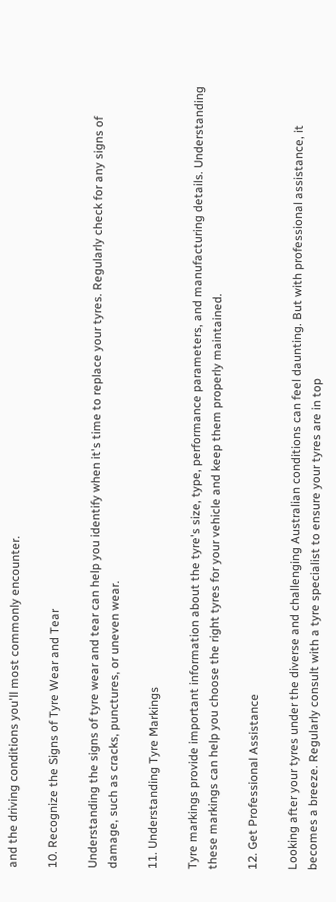and the driving conditions you'll most commonly encounter.

10. Recognize the Signs of Tyre Wear and Tear

Understanding the signs of tyre wear and tear can help you identify when it's time to replace your tyres. Regularly check for any signs of damage, such as cracks, punctures, or uneven wear.

11. Understanding Tyre Markings

Tyre markings provide important information about the tyre's size, type, performance parameters, and manufacturing details. Understanding these markings can help you choose the right tyres for your vehicle and keep them properly maintained.

12. Get Professional Assistance

Looking after your tyres under the diverse and challenging Australian conditions can feel daunting. But with professional assistance, it becomes a breeze. Regularly consult with a tyre specialist to ensure your tyres are in top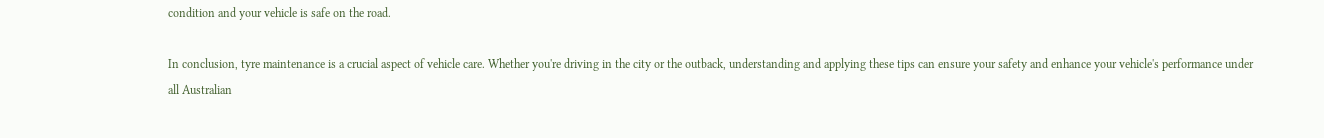condition and your vehicle is safe on the road.

In conclusion, tyre maintenance is a crucial aspect of vehicle care. Whether you're driving in the city or the outback, understanding and applying these tips can ensure your safety and enhance your vehicle's performance under all Australian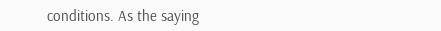conditions. As the saying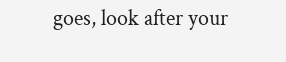goes, look after your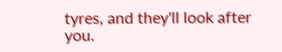tyres, and they'll look after you.